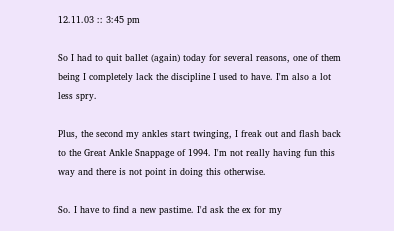12.11.03 :: 3:45 pm

So I had to quit ballet (again) today for several reasons, one of them being I completely lack the discipline I used to have. I'm also a lot less spry.

Plus, the second my ankles start twinging, I freak out and flash back to the Great Ankle Snappage of 1994. I'm not really having fun this way and there is not point in doing this otherwise.

So. I have to find a new pastime. I'd ask the ex for my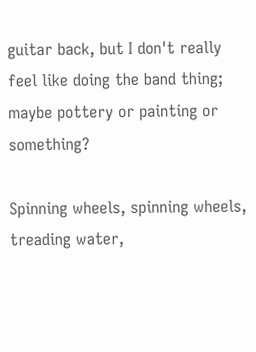guitar back, but I don't really feel like doing the band thing; maybe pottery or painting or something?

Spinning wheels, spinning wheels, treading water,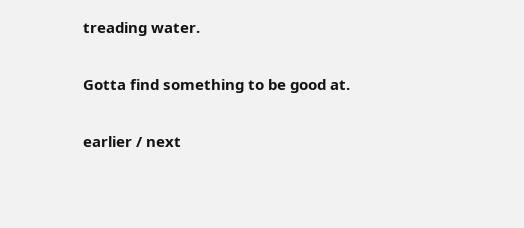treading water.

Gotta find something to be good at.

earlier / next